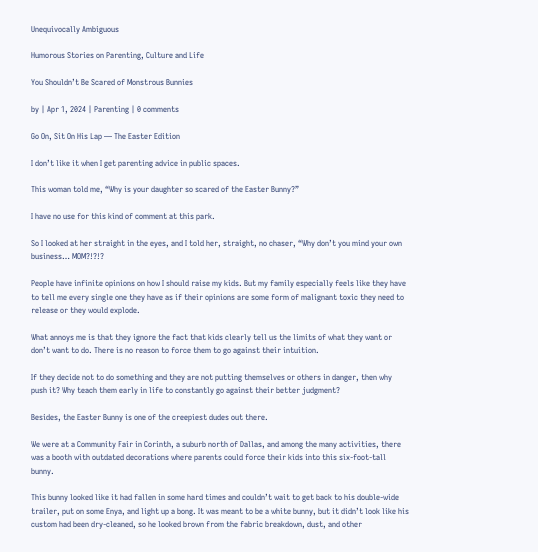Unequivocally Ambiguous

Humorous Stories on Parenting, Culture and Life

You Shouldn’t Be Scared of Monstrous Bunnies

by | Apr 1, 2024 | Parenting | 0 comments

Go On, Sit On His Lap — The Easter Edition

I don’t like it when I get parenting advice in public spaces.

This woman told me, “Why is your daughter so scared of the Easter Bunny?”

I have no use for this kind of comment at this park.

So I looked at her straight in the eyes, and I told her, straight, no chaser, “Why don’t you mind your own business… MOM?!?!?

People have infinite opinions on how I should raise my kids. But my family especially feels like they have to tell me every single one they have as if their opinions are some form of malignant toxic they need to release or they would explode.

What annoys me is that they ignore the fact that kids clearly tell us the limits of what they want or don’t want to do. There is no reason to force them to go against their intuition.

If they decide not to do something and they are not putting themselves or others in danger, then why push it? Why teach them early in life to constantly go against their better judgment?

Besides, the Easter Bunny is one of the creepiest dudes out there.

We were at a Community Fair in Corinth, a suburb north of Dallas, and among the many activities, there was a booth with outdated decorations where parents could force their kids into this six-foot-tall bunny.

This bunny looked like it had fallen in some hard times and couldn’t wait to get back to his double-wide trailer, put on some Enya, and light up a bong. It was meant to be a white bunny, but it didn’t look like his custom had been dry-cleaned, so he looked brown from the fabric breakdown, dust, and other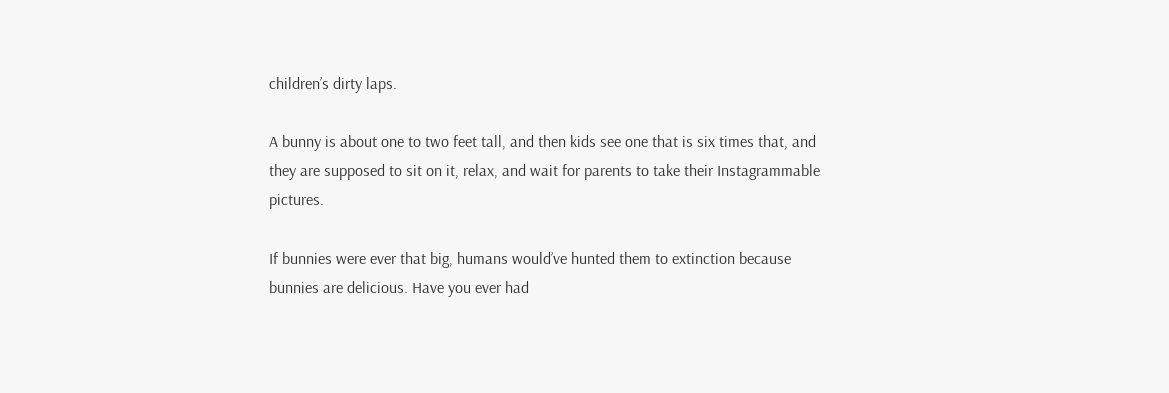children’s dirty laps.

A bunny is about one to two feet tall, and then kids see one that is six times that, and they are supposed to sit on it, relax, and wait for parents to take their Instagrammable pictures.

If bunnies were ever that big, humans would’ve hunted them to extinction because bunnies are delicious. Have you ever had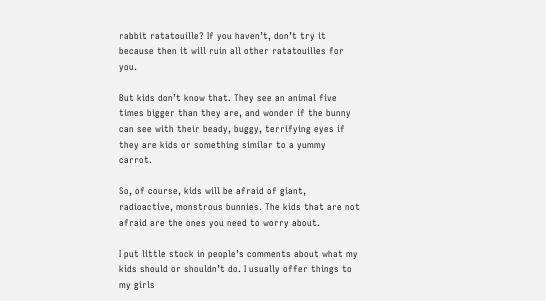rabbit ratatouille? If you haven’t, don’t try it because then it will ruin all other ratatouilles for you.

But kids don’t know that. They see an animal five times bigger than they are, and wonder if the bunny can see with their beady, buggy, terrifying eyes if they are kids or something similar to a yummy carrot.

So, of course, kids will be afraid of giant, radioactive, monstrous bunnies. The kids that are not afraid are the ones you need to worry about.

I put little stock in people’s comments about what my kids should or shouldn’t do. I usually offer things to my girls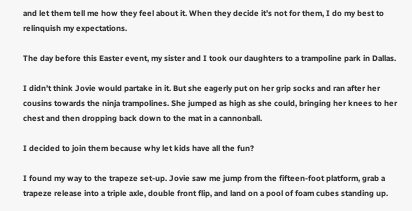and let them tell me how they feel about it. When they decide it’s not for them, I do my best to relinquish my expectations.

The day before this Easter event, my sister and I took our daughters to a trampoline park in Dallas.

I didn’t think Jovie would partake in it. But she eagerly put on her grip socks and ran after her cousins towards the ninja trampolines. She jumped as high as she could, bringing her knees to her chest and then dropping back down to the mat in a cannonball.

I decided to join them because why let kids have all the fun?

I found my way to the trapeze set-up. Jovie saw me jump from the fifteen-foot platform, grab a trapeze release into a triple axle, double front flip, and land on a pool of foam cubes standing up.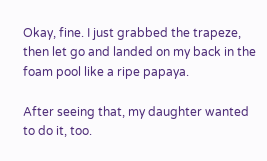Okay, fine. I just grabbed the trapeze, then let go and landed on my back in the foam pool like a ripe papaya.

After seeing that, my daughter wanted to do it, too.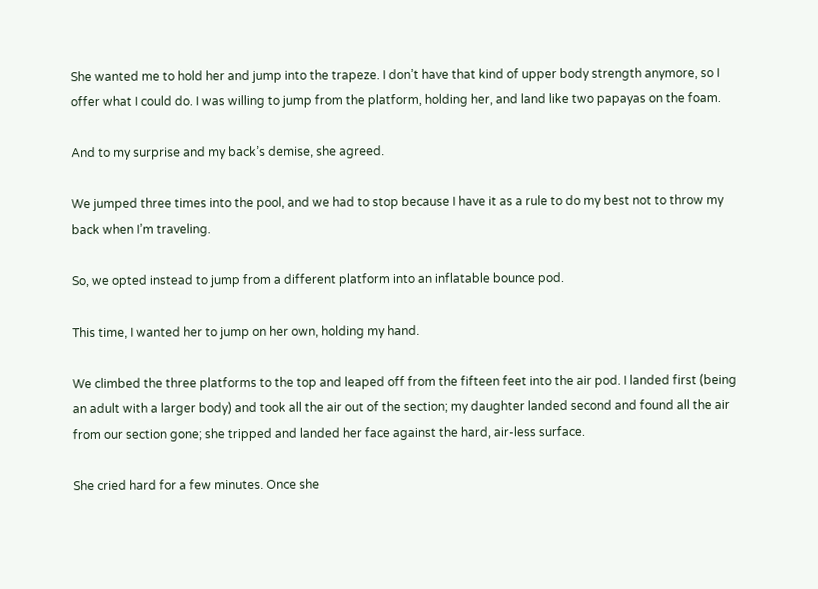She wanted me to hold her and jump into the trapeze. I don’t have that kind of upper body strength anymore, so I offer what I could do. I was willing to jump from the platform, holding her, and land like two papayas on the foam.

And to my surprise and my back’s demise, she agreed.

We jumped three times into the pool, and we had to stop because I have it as a rule to do my best not to throw my back when I’m traveling.

So, we opted instead to jump from a different platform into an inflatable bounce pod.

This time, I wanted her to jump on her own, holding my hand.

We climbed the three platforms to the top and leaped off from the fifteen feet into the air pod. I landed first (being an adult with a larger body) and took all the air out of the section; my daughter landed second and found all the air from our section gone; she tripped and landed her face against the hard, air-less surface.

She cried hard for a few minutes. Once she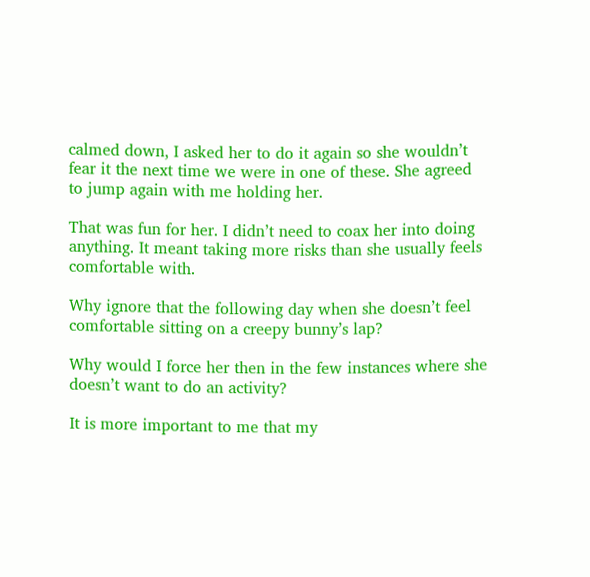calmed down, I asked her to do it again so she wouldn’t fear it the next time we were in one of these. She agreed to jump again with me holding her.

That was fun for her. I didn’t need to coax her into doing anything. It meant taking more risks than she usually feels comfortable with.

Why ignore that the following day when she doesn’t feel comfortable sitting on a creepy bunny’s lap?

Why would I force her then in the few instances where she doesn’t want to do an activity?

It is more important to me that my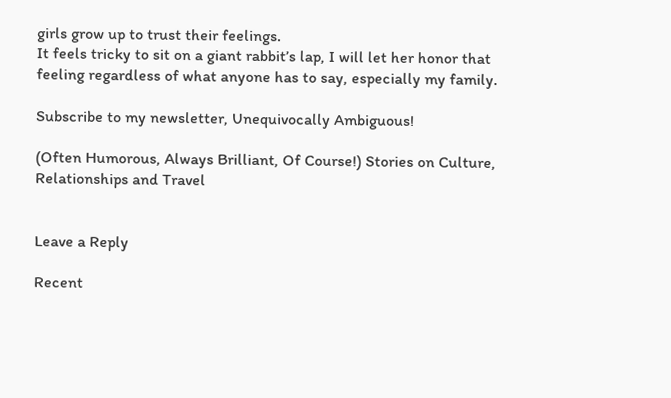girls grow up to trust their feelings.
It feels tricky to sit on a giant rabbit’s lap, I will let her honor that feeling regardless of what anyone has to say, especially my family.

Subscribe to my newsletter, Unequivocally Ambiguous!

(Often Humorous, Always Brilliant, Of Course!) Stories on Culture, Relationships and Travel


Leave a Reply

Recent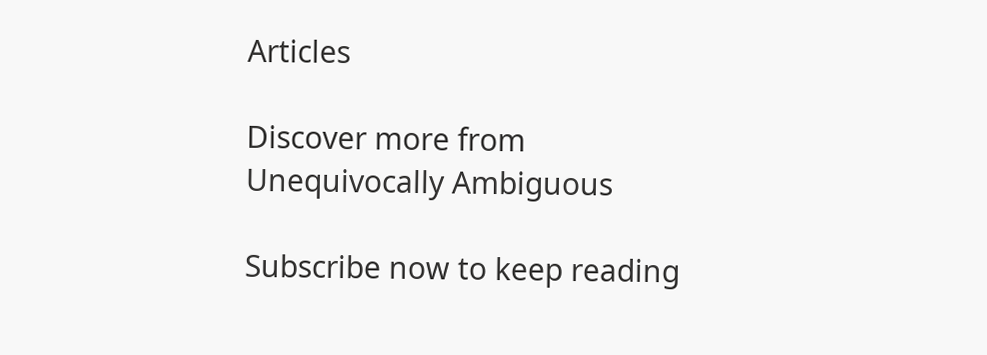Articles

Discover more from Unequivocally Ambiguous

Subscribe now to keep reading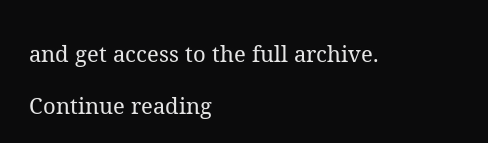and get access to the full archive.

Continue reading